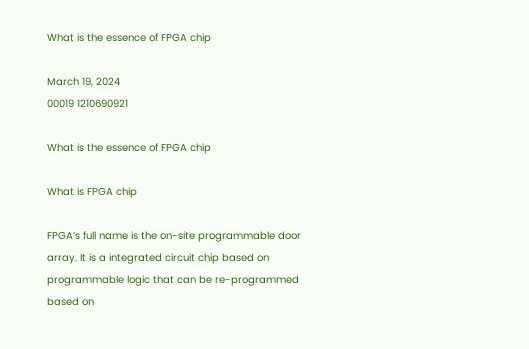What is the essence of FPGA chip

March 19, 2024
00019 1210690921

What is the essence of FPGA chip

What is FPGA chip

FPGA’s full name is the on-site programmable door array. It is a integrated circuit chip based on programmable logic that can be re-programmed based on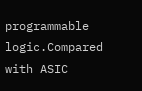programmable logic.Compared with ASIC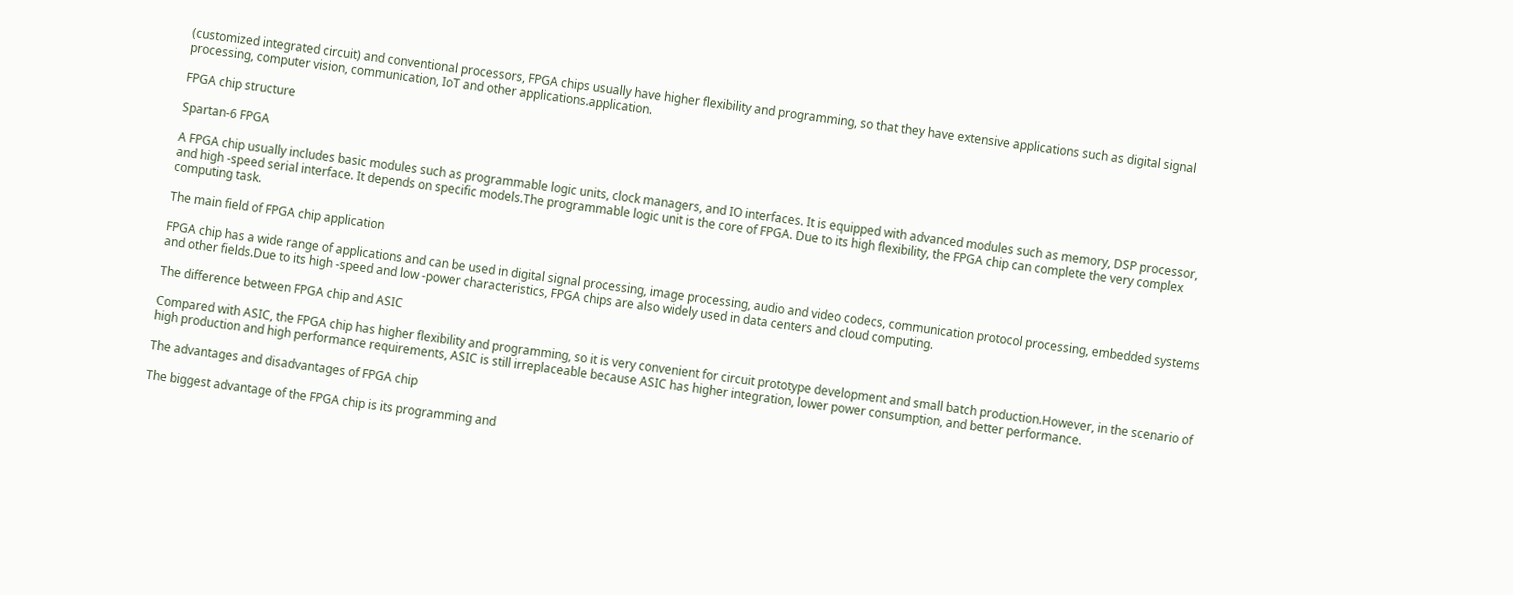(customized integrated circuit) and conventional processors, FPGA chips usually have higher flexibility and programming, so that they have extensive applications such as digital signal processing, computer vision, communication, IoT and other applications.application.

FPGA chip structure

Spartan-6 FPGA

A FPGA chip usually includes basic modules such as programmable logic units, clock managers, and IO interfaces. It is equipped with advanced modules such as memory, DSP processor, and high -speed serial interface. It depends on specific models.The programmable logic unit is the core of FPGA. Due to its high flexibility, the FPGA chip can complete the very complex computing task.

The main field of FPGA chip application

FPGA chip has a wide range of applications and can be used in digital signal processing, image processing, audio and video codecs, communication protocol processing, embedded systems and other fields.Due to its high -speed and low -power characteristics, FPGA chips are also widely used in data centers and cloud computing.

The difference between FPGA chip and ASIC

Compared with ASIC, the FPGA chip has higher flexibility and programming, so it is very convenient for circuit prototype development and small batch production.However, in the scenario of high production and high performance requirements, ASIC is still irreplaceable because ASIC has higher integration, lower power consumption, and better performance.

The advantages and disadvantages of FPGA chip

The biggest advantage of the FPGA chip is its programming and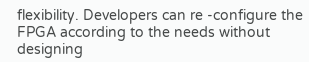flexibility. Developers can re -configure the FPGA according to the needs without designing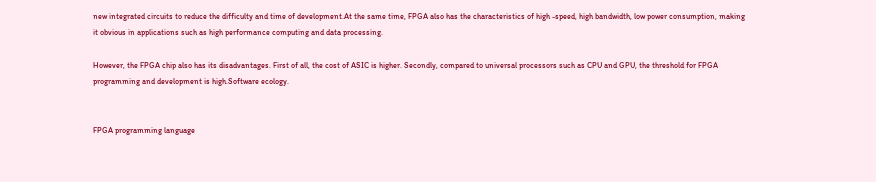new integrated circuits to reduce the difficulty and time of development.At the same time, FPGA also has the characteristics of high -speed, high bandwidth, low power consumption, making it obvious in applications such as high performance computing and data processing.

However, the FPGA chip also has its disadvantages. First of all, the cost of ASIC is higher. Secondly, compared to universal processors such as CPU and GPU, the threshold for FPGA programming and development is high.Software ecology.


FPGA programming language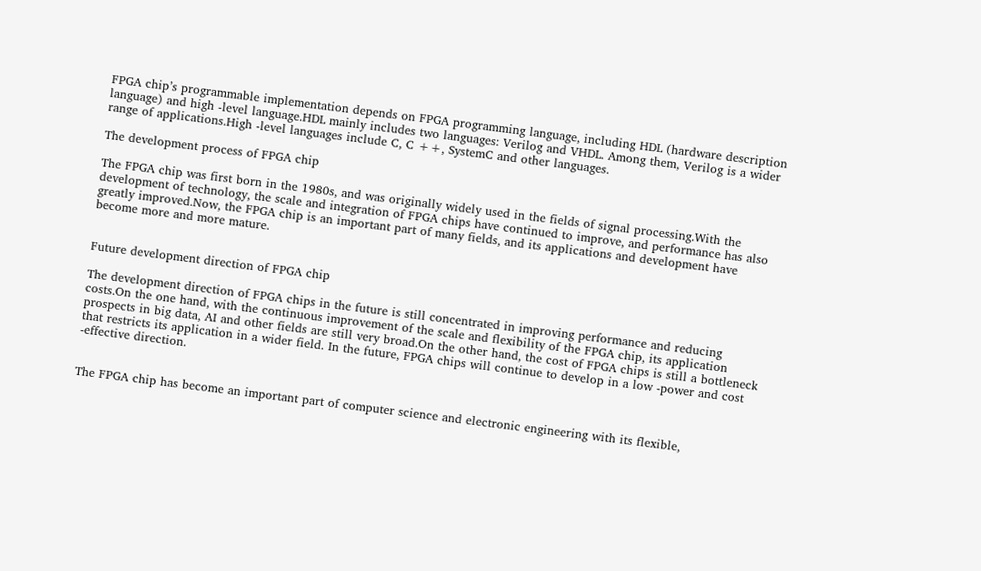FPGA chip’s programmable implementation depends on FPGA programming language, including HDL (hardware description language) and high -level language.HDL mainly includes two languages: Verilog and VHDL. Among them, Verilog is a wider range of applications.High -level languages include C, C ++, SystemC and other languages.

The development process of FPGA chip

The FPGA chip was first born in the 1980s, and was originally widely used in the fields of signal processing.With the development of technology, the scale and integration of FPGA chips have continued to improve, and performance has also greatly improved.Now, the FPGA chip is an important part of many fields, and its applications and development have become more and more mature.


Future development direction of FPGA chip

The development direction of FPGA chips in the future is still concentrated in improving performance and reducing costs.On the one hand, with the continuous improvement of the scale and flexibility of the FPGA chip, its application prospects in big data, AI and other fields are still very broad.On the other hand, the cost of FPGA chips is still a bottleneck that restricts its application in a wider field. In the future, FPGA chips will continue to develop in a low -power and cost -effective direction.


The FPGA chip has become an important part of computer science and electronic engineering with its flexible,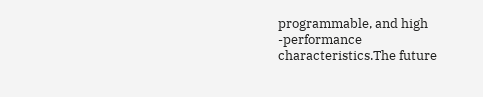programmable, and high -performance characteristics.The future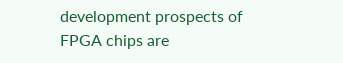development prospects of FPGA chips are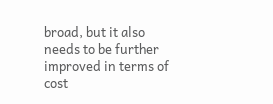broad, but it also needs to be further improved in terms of cost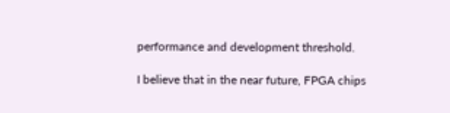performance and development threshold.

I believe that in the near future, FPGA chips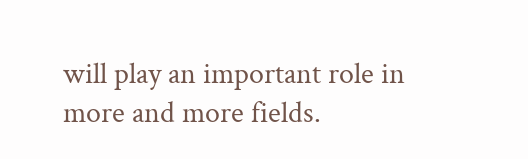will play an important role in more and more fields.